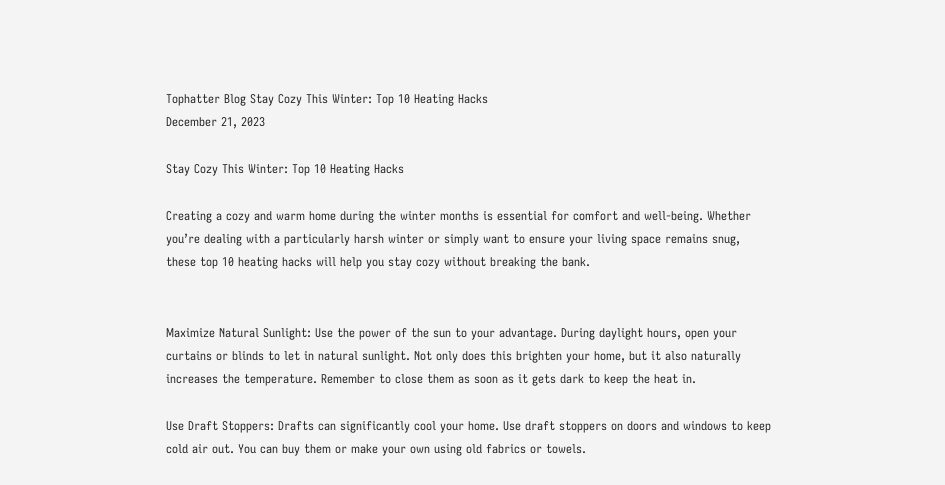Tophatter Blog Stay Cozy This Winter: Top 10 Heating Hacks
December 21, 2023

Stay Cozy This Winter: Top 10 Heating Hacks

Creating a cozy and warm home during the winter months is essential for comfort and well-being. Whether you’re dealing with a particularly harsh winter or simply want to ensure your living space remains snug, these top 10 heating hacks will help you stay cozy without breaking the bank.


Maximize Natural Sunlight: Use the power of the sun to your advantage. During daylight hours, open your curtains or blinds to let in natural sunlight. Not only does this brighten your home, but it also naturally increases the temperature. Remember to close them as soon as it gets dark to keep the heat in.

Use Draft Stoppers: Drafts can significantly cool your home. Use draft stoppers on doors and windows to keep cold air out. You can buy them or make your own using old fabrics or towels.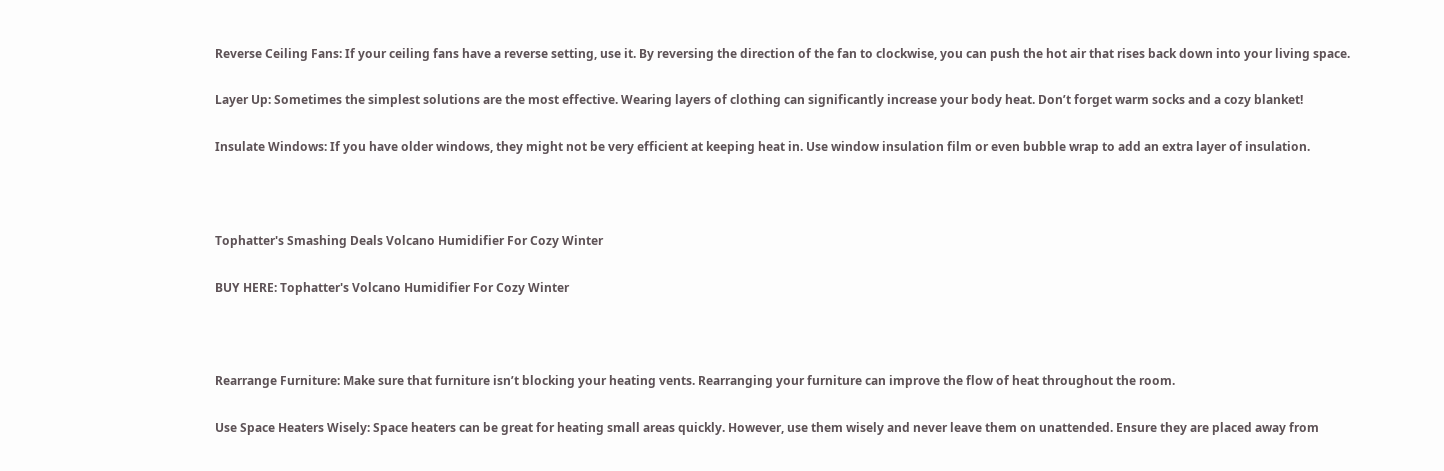Reverse Ceiling Fans: If your ceiling fans have a reverse setting, use it. By reversing the direction of the fan to clockwise, you can push the hot air that rises back down into your living space.

Layer Up: Sometimes the simplest solutions are the most effective. Wearing layers of clothing can significantly increase your body heat. Don’t forget warm socks and a cozy blanket!

Insulate Windows: If you have older windows, they might not be very efficient at keeping heat in. Use window insulation film or even bubble wrap to add an extra layer of insulation.



Tophatter's Smashing Deals Volcano Humidifier For Cozy Winter

BUY HERE: Tophatter's Volcano Humidifier For Cozy Winter



Rearrange Furniture: Make sure that furniture isn’t blocking your heating vents. Rearranging your furniture can improve the flow of heat throughout the room.

Use Space Heaters Wisely: Space heaters can be great for heating small areas quickly. However, use them wisely and never leave them on unattended. Ensure they are placed away from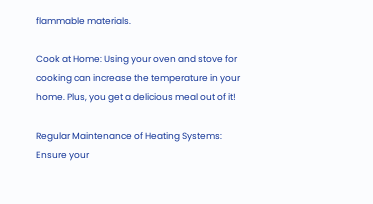flammable materials.

Cook at Home: Using your oven and stove for cooking can increase the temperature in your home. Plus, you get a delicious meal out of it!

Regular Maintenance of Heating Systems: Ensure your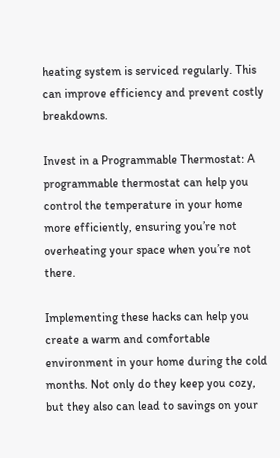heating system is serviced regularly. This can improve efficiency and prevent costly breakdowns.

Invest in a Programmable Thermostat: A programmable thermostat can help you control the temperature in your home more efficiently, ensuring you’re not overheating your space when you’re not there.

Implementing these hacks can help you create a warm and comfortable environment in your home during the cold months. Not only do they keep you cozy, but they also can lead to savings on your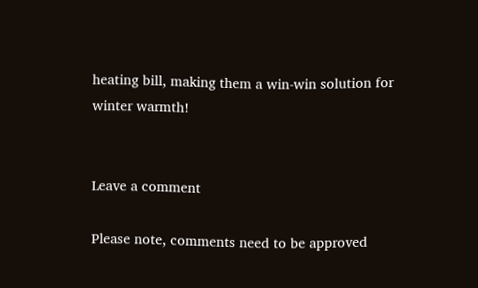heating bill, making them a win-win solution for winter warmth!


Leave a comment

Please note, comments need to be approved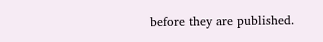before they are published.